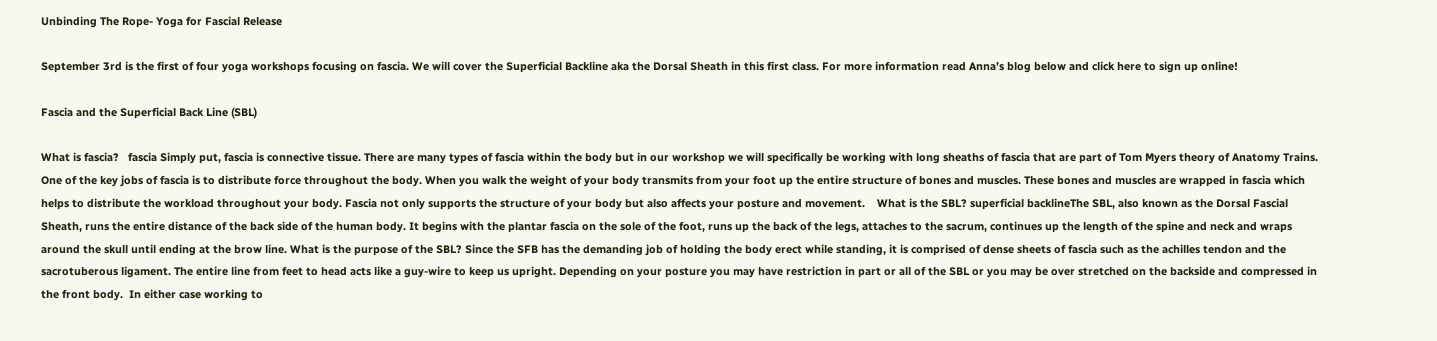Unbinding The Rope- Yoga for Fascial Release

September 3rd is the first of four yoga workshops focusing on fascia. We will cover the Superficial Backline aka the Dorsal Sheath in this first class. For more information read Anna’s blog below and click here to sign up online!

Fascia and the Superficial Back Line (SBL)

What is fascia?   fascia Simply put, fascia is connective tissue. There are many types of fascia within the body but in our workshop we will specifically be working with long sheaths of fascia that are part of Tom Myers theory of Anatomy Trains. One of the key jobs of fascia is to distribute force throughout the body. When you walk the weight of your body transmits from your foot up the entire structure of bones and muscles. These bones and muscles are wrapped in fascia which helps to distribute the workload throughout your body. Fascia not only supports the structure of your body but also affects your posture and movement.    What is the SBL? superficial backlineThe SBL, also known as the Dorsal Fascial Sheath, runs the entire distance of the back side of the human body. It begins with the plantar fascia on the sole of the foot, runs up the back of the legs, attaches to the sacrum, continues up the length of the spine and neck and wraps around the skull until ending at the brow line. What is the purpose of the SBL? Since the SFB has the demanding job of holding the body erect while standing, it is comprised of dense sheets of fascia such as the achilles tendon and the sacrotuberous ligament. The entire line from feet to head acts like a guy-wire to keep us upright. Depending on your posture you may have restriction in part or all of the SBL or you may be over stretched on the backside and compressed in the front body.  In either case working to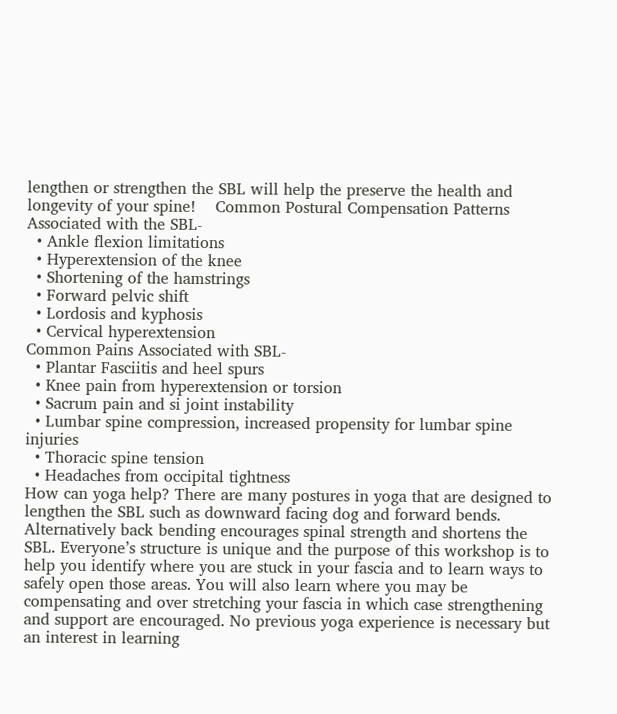lengthen or strengthen the SBL will help the preserve the health and longevity of your spine!    Common Postural Compensation Patterns Associated with the SBL-
  • Ankle flexion limitations
  • Hyperextension of the knee
  • Shortening of the hamstrings
  • Forward pelvic shift
  • Lordosis and kyphosis
  • Cervical hyperextension
Common Pains Associated with SBL-
  • Plantar Fasciitis and heel spurs
  • Knee pain from hyperextension or torsion
  • Sacrum pain and si joint instability
  • Lumbar spine compression, increased propensity for lumbar spine injuries
  • Thoracic spine tension
  • Headaches from occipital tightness
How can yoga help? There are many postures in yoga that are designed to lengthen the SBL such as downward facing dog and forward bends. Alternatively back bending encourages spinal strength and shortens the SBL. Everyone’s structure is unique and the purpose of this workshop is to help you identify where you are stuck in your fascia and to learn ways to safely open those areas. You will also learn where you may be compensating and over stretching your fascia in which case strengthening and support are encouraged. No previous yoga experience is necessary but an interest in learning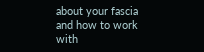about your fascia and how to work with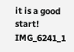it is a good start! IMG_6241_1